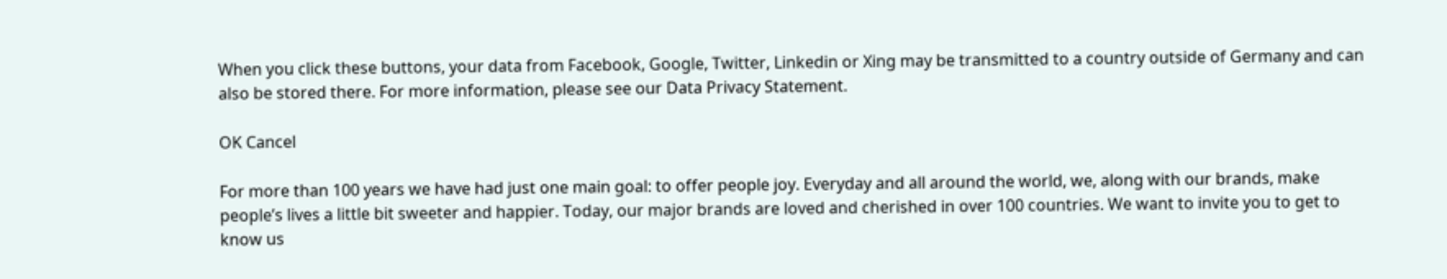When you click these buttons, your data from Facebook, Google, Twitter, Linkedin or Xing may be transmitted to a country outside of Germany and can also be stored there. For more information, please see our Data Privacy Statement.

OK Cancel

For more than 100 years we have had just one main goal: to offer people joy. Everyday and all around the world, we, along with our brands, make people’s lives a little bit sweeter and happier. Today, our major brands are loved and cherished in over 100 countries. We want to invite you to get to know us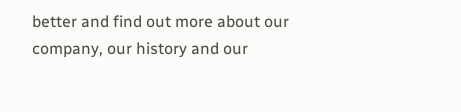better and find out more about our company, our history and our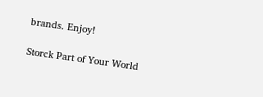brands. Enjoy!

Storck Part of Your World